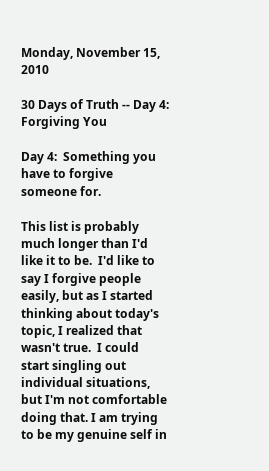Monday, November 15, 2010

30 Days of Truth -- Day 4: Forgiving You

Day 4:  Something you have to forgive someone for.

This list is probably much longer than I'd like it to be.  I'd like to say I forgive people easily, but as I started thinking about today's topic, I realized that wasn't true.  I could start singling out individual situations, but I'm not comfortable doing that. I am trying to be my genuine self in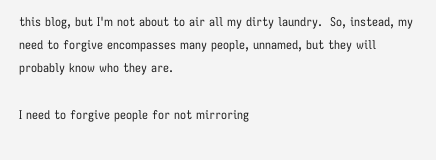this blog, but I'm not about to air all my dirty laundry.  So, instead, my need to forgive encompasses many people, unnamed, but they will probably know who they are.

I need to forgive people for not mirroring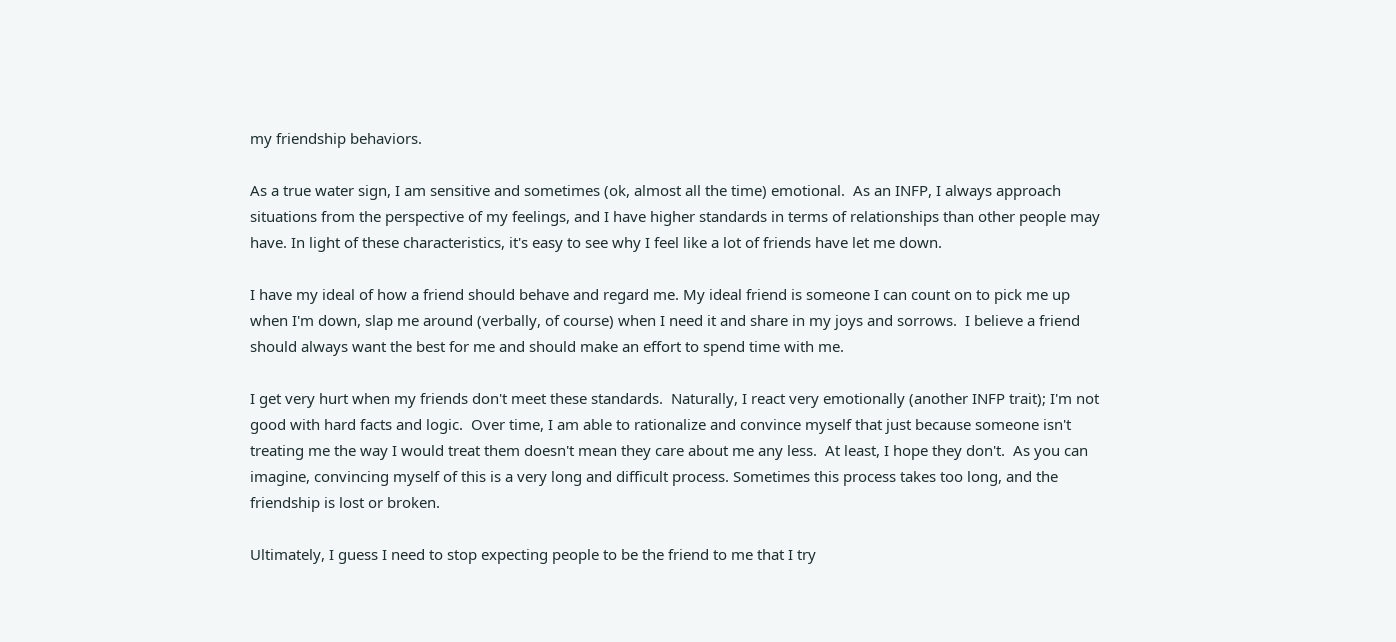my friendship behaviors.

As a true water sign, I am sensitive and sometimes (ok, almost all the time) emotional.  As an INFP, I always approach situations from the perspective of my feelings, and I have higher standards in terms of relationships than other people may have. In light of these characteristics, it's easy to see why I feel like a lot of friends have let me down.

I have my ideal of how a friend should behave and regard me. My ideal friend is someone I can count on to pick me up when I'm down, slap me around (verbally, of course) when I need it and share in my joys and sorrows.  I believe a friend should always want the best for me and should make an effort to spend time with me.

I get very hurt when my friends don't meet these standards.  Naturally, I react very emotionally (another INFP trait); I'm not good with hard facts and logic.  Over time, I am able to rationalize and convince myself that just because someone isn't treating me the way I would treat them doesn't mean they care about me any less.  At least, I hope they don't.  As you can imagine, convincing myself of this is a very long and difficult process. Sometimes this process takes too long, and the friendship is lost or broken.

Ultimately, I guess I need to stop expecting people to be the friend to me that I try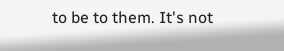to be to them. It's not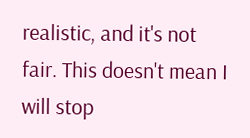realistic, and it's not fair. This doesn't mean I will stop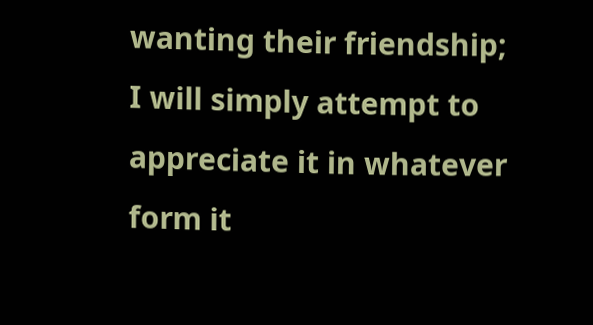wanting their friendship; I will simply attempt to appreciate it in whatever form it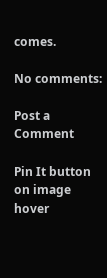comes.

No comments:

Post a Comment

Pin It button on image hover